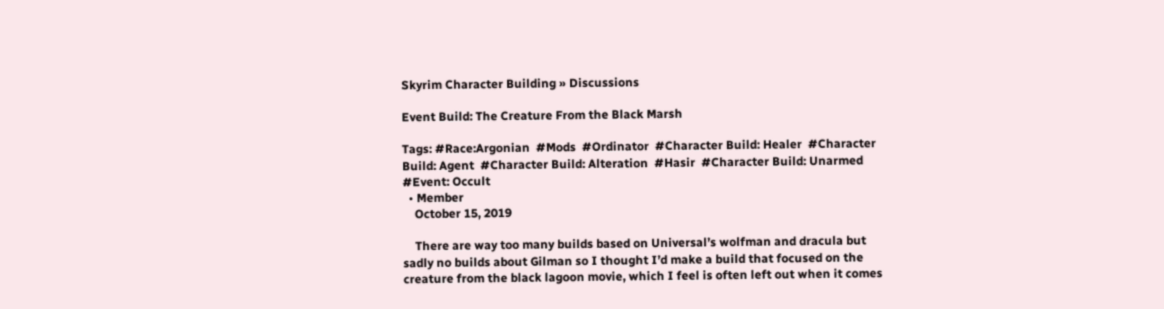Skyrim Character Building » Discussions

Event Build: The Creature From the Black Marsh

Tags: #Race:Argonian  #Mods  #Ordinator  #Character Build: Healer  #Character Build: Agent  #Character Build: Alteration  #Hasir  #Character Build: Unarmed  #Event: Occult
  • Member
    October 15, 2019

    There are way too many builds based on Universal’s wolfman and dracula but sadly no builds about Gilman so I thought I’d make a build that focused on the creature from the black lagoon movie, which I feel is often left out when it comes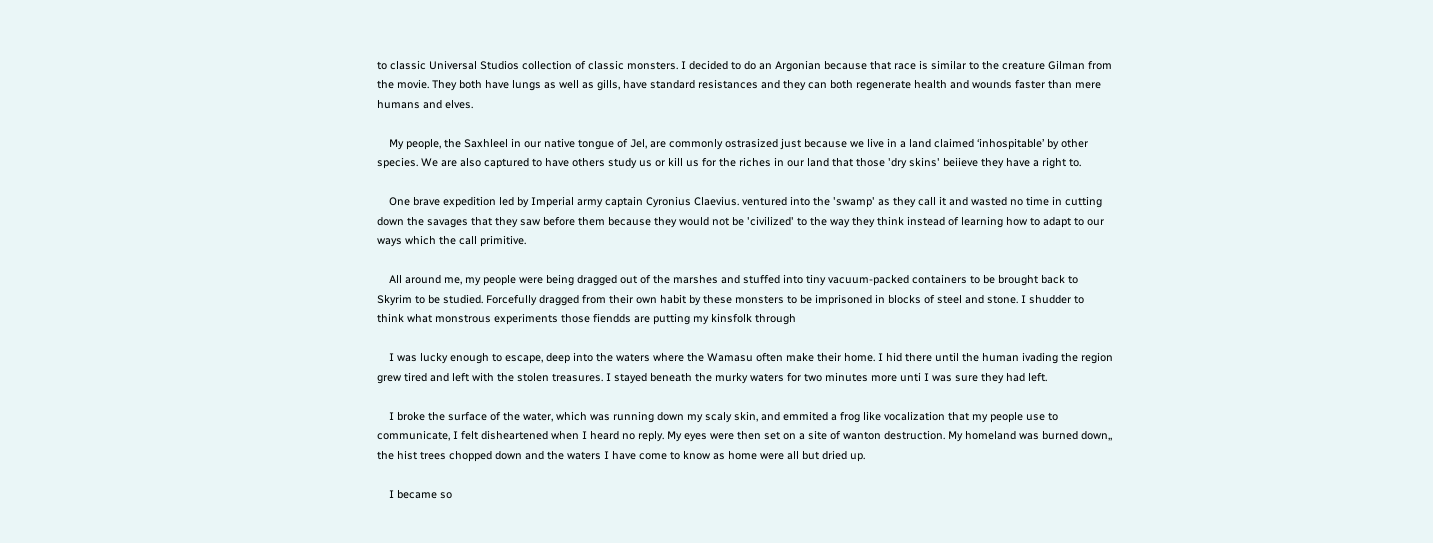to classic Universal Studios collection of classic monsters. I decided to do an Argonian because that race is similar to the creature Gilman from the movie. They both have lungs as well as gills, have standard resistances and they can both regenerate health and wounds faster than mere humans and elves.

    My people, the Saxhleel in our native tongue of Jel, are commonly ostrasized just because we live in a land claimed ‘inhospitable’ by other species. We are also captured to have others study us or kill us for the riches in our land that those 'dry skins' beiieve they have a right to.

    One brave expedition led by Imperial army captain Cyronius Claevius. ventured into the 'swamp' as they call it and wasted no time in cutting down the savages that they saw before them because they would not be 'civilized' to the way they think instead of learning how to adapt to our ways which the call primitive.

    All around me, my people were being dragged out of the marshes and stuffed into tiny vacuum-packed containers to be brought back to Skyrim to be studied. Forcefully dragged from their own habit by these monsters to be imprisoned in blocks of steel and stone. I shudder to think what monstrous experiments those fiendds are putting my kinsfolk through

    I was lucky enough to escape, deep into the waters where the Wamasu often make their home. I hid there until the human ivading the region grew tired and left with the stolen treasures. I stayed beneath the murky waters for two minutes more unti I was sure they had left.

    I broke the surface of the water, which was running down my scaly skin, and emmited a frog like vocalization that my people use to communicate, I felt disheartened when I heard no reply. My eyes were then set on a site of wanton destruction. My homeland was burned down,, the hist trees chopped down and the waters I have come to know as home were all but dried up.

    I became so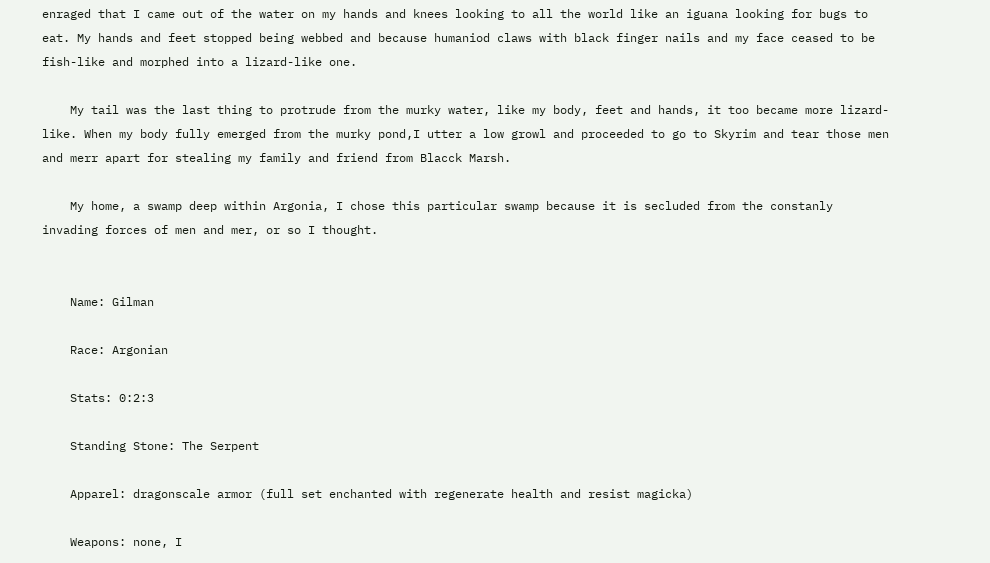enraged that I came out of the water on my hands and knees looking to all the world like an iguana looking for bugs to eat. My hands and feet stopped being webbed and because humaniod claws with black finger nails and my face ceased to be fish-like and morphed into a lizard-like one.

    My tail was the last thing to protrude from the murky water, like my body, feet and hands, it too became more lizard-like. When my body fully emerged from the murky pond,I utter a low growl and proceeded to go to Skyrim and tear those men and merr apart for stealing my family and friend from Blacck Marsh.

    My home, a swamp deep within Argonia, I chose this particular swamp because it is secluded from the constanly invading forces of men and mer, or so I thought.


    Name: Gilman

    Race: Argonian

    Stats: 0:2:3

    Standing Stone: The Serpent

    Apparel: dragonscale armor (full set enchanted with regenerate health and resist magicka)

    Weapons: none, I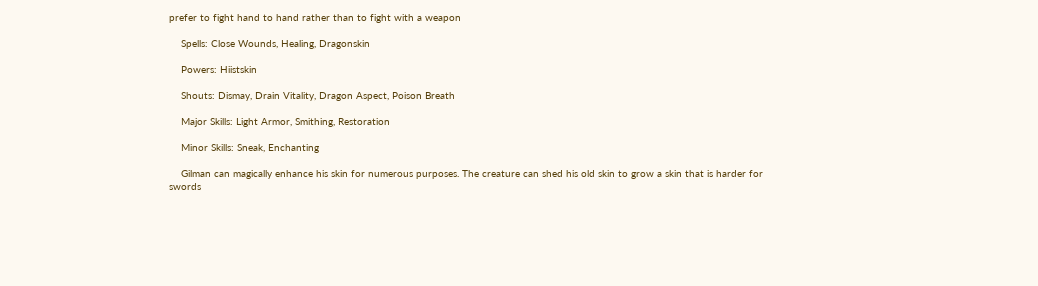prefer to fight hand to hand rather than to fight with a weapon

    Spells: Close Wounds, Healing, Dragonskin

    Powers: Hiistskin

    Shouts: Dismay, Drain Vitality, Dragon Aspect, Poison Breath

    Major Skills: Light Armor, Smithing, Restoration

    Minor Skills: Sneak, Enchanting

    Gilman can magically enhance his skin for numerous purposes. The creature can shed his old skin to grow a skin that is harder for swords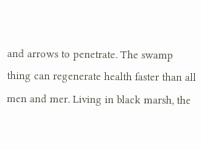and arrows to penetrate. The swamp thing can regenerate health faster than all men and mer. Living in black marsh, the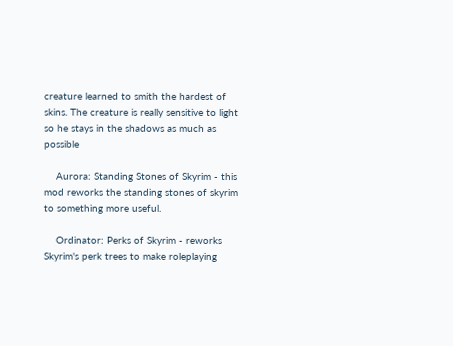creature learned to smith the hardest of skins. The creature is really sensitive to light so he stays in the shadows as much as possible

    Aurora: Standing Stones of Skyrim - this mod reworks the standing stones of skyrim to something more useful.

    Ordinator: Perks of Skyrim - reworks Skyrim's perk trees to make roleplaying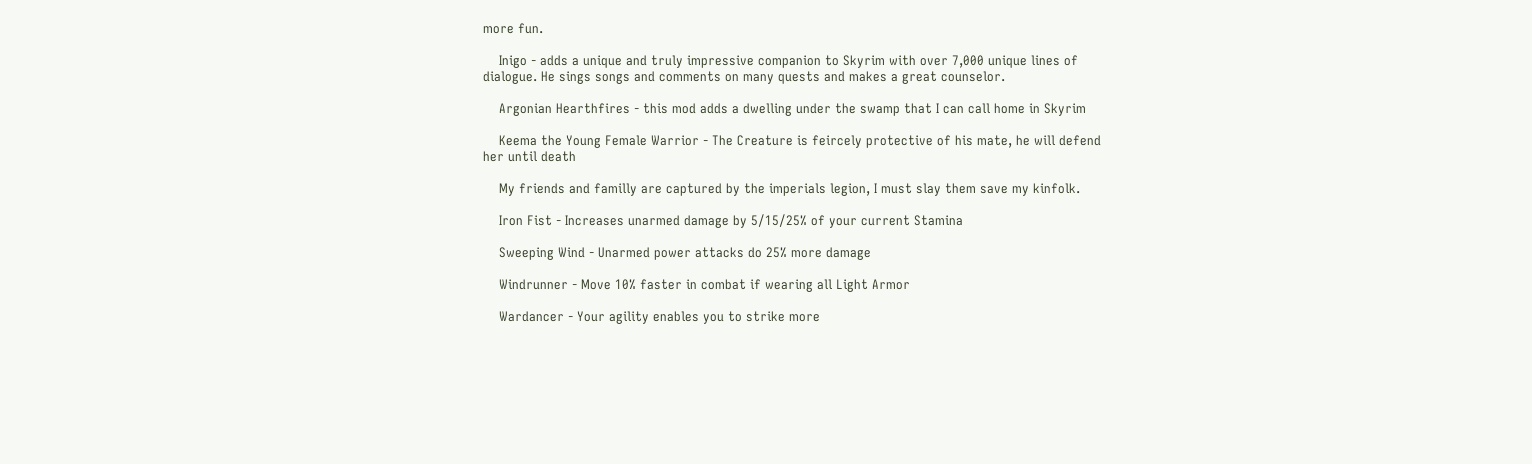more fun.

    Inigo - adds a unique and truly impressive companion to Skyrim with over 7,000 unique lines of dialogue. He sings songs and comments on many quests and makes a great counselor.

    Argonian Hearthfires - this mod adds a dwelling under the swamp that I can call home in Skyrim

    Keema the Young Female Warrior - The Creature is feircely protective of his mate, he will defend her until death

    My friends and familly are captured by the imperials legion, I must slay them save my kinfolk.

    Iron Fist - Increases unarmed damage by 5/15/25% of your current Stamina

    Sweeping Wind - Unarmed power attacks do 25% more damage

    Windrunner - Move 10% faster in combat if wearing all Light Armor

    Wardancer - Your agility enables you to strike more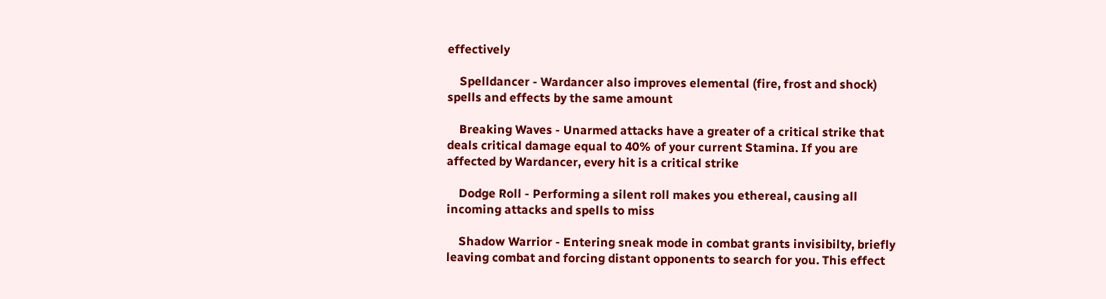effectively

    Spelldancer - Wardancer also improves elemental (fire, frost and shock) spells and effects by the same amount

    Breaking Waves - Unarmed attacks have a greater of a critical strike that deals critical damage equal to 40% of your current Stamina. If you are affected by Wardancer, every hit is a critical strike

    Dodge Roll - Performing a silent roll makes you ethereal, causing all incoming attacks and spells to miss

    Shadow Warrior - Entering sneak mode in combat grants invisibilty, briefly leaving combat and forcing distant opponents to search for you. This effect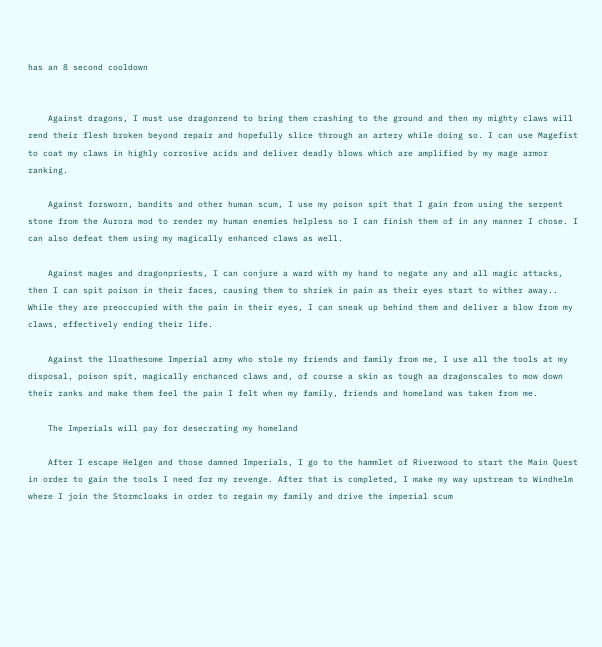has an 8 second cooldown


    Against dragons, I must use dragonrend to bring them crashing to the ground and then my mighty claws will rend their flesh broken beyond repair and hopefully slice through an artery while doing so. I can use Magefist to coat my claws in highly corrosive acids and deliver deadly blows which are amplified by my mage armor ranking.

    Against forsworn, bandits and other human scum, I use my poison spit that I gain from using the serpent stone from the Aurora mod to render my human enemies helpless so I can finish them of in any manner I chose. I can also defeat them using my magically enhanced claws as well.

    Against mages and dragonpriests, I can conjure a ward with my hand to negate any and all magic attacks, then I can spit poison in their faces, causing them to shriek in pain as their eyes start to wither away.. While they are preoccupied with the pain in their eyes, I can sneak up behind them and deliver a blow from my claws, effectively ending their life.

    Against the lloathesome Imperial army who stole my friends and family from me, I use all the tools at my disposal, poison spit, magically enchanced claws and, of course a skin as tough aa dragonscales to mow down their ranks and make them feel the pain I felt when my family, friends and homeland was taken from me.

    The Imperials will pay for desecrating my homeland

    After I escape Helgen and those damned Imperials, I go to the hammlet of Riverwood to start the Main Quest in order to gain the tools I need for my revenge. After that is completed, I make my way upstream to Windhelm where I join the Stormcloaks in order to regain my family and drive the imperial scum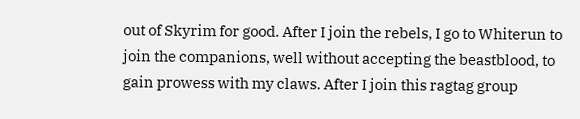out of Skyrim for good. After I join the rebels, I go to Whiterun to join the companions, well without accepting the beastblood, to gain prowess with my claws. After I join this ragtag group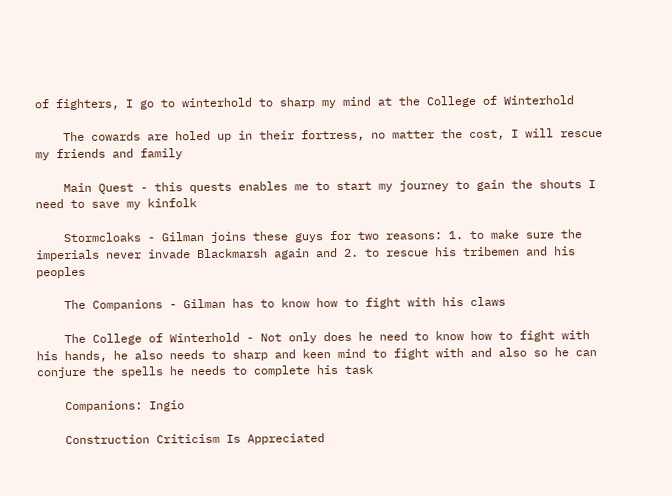of fighters, I go to winterhold to sharp my mind at the College of Winterhold

    The cowards are holed up in their fortress, no matter the cost, I will rescue my friends and family

    Main Quest - this quests enables me to start my journey to gain the shouts I need to save my kinfolk

    Stormcloaks - Gilman joins these guys for two reasons: 1. to make sure the imperials never invade Blackmarsh again and 2. to rescue his tribemen and his peoples

    The Companions - Gilman has to know how to fight with his claws

    The College of Winterhold - Not only does he need to know how to fight with his hands, he also needs to sharp and keen mind to fight with and also so he can conjure the spells he needs to complete his task

    Companions: Ingio

    Construction Criticism Is Appreciated